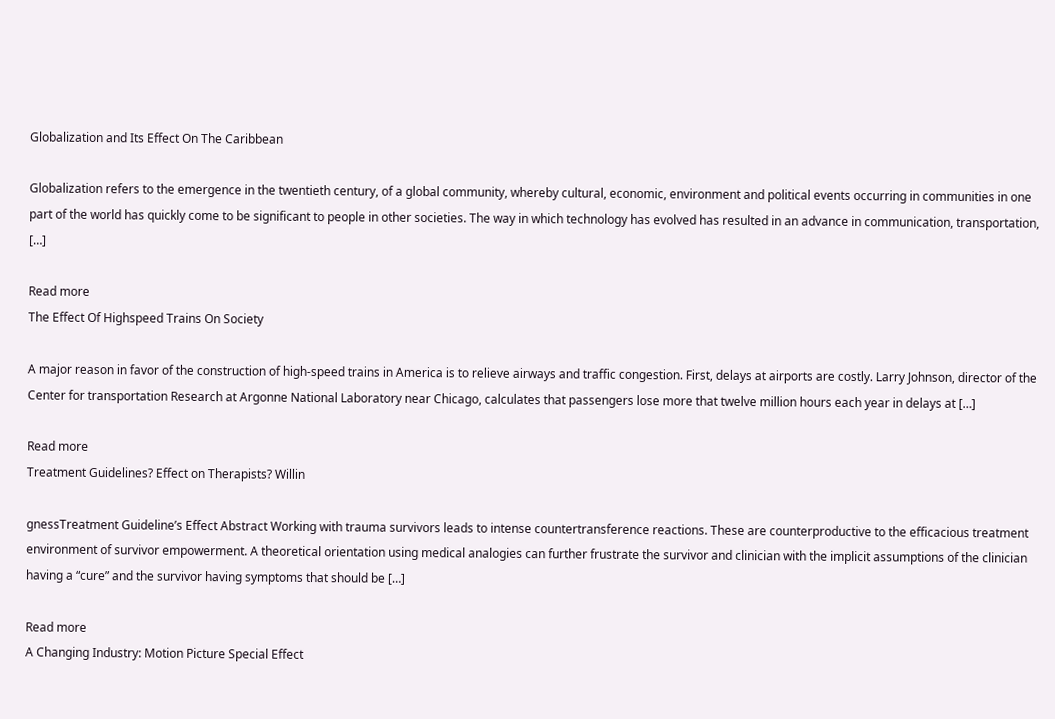Globalization and Its Effect On The Caribbean

Globalization refers to the emergence in the twentieth century, of a global community, whereby cultural, economic, environment and political events occurring in communities in one part of the world has quickly come to be significant to people in other societies. The way in which technology has evolved has resulted in an advance in communication, transportation, […]

Read more
The Effect Of Highspeed Trains On Society

A major reason in favor of the construction of high-speed trains in America is to relieve airways and traffic congestion. First, delays at airports are costly. Larry Johnson, director of the Center for transportation Research at Argonne National Laboratory near Chicago, calculates that passengers lose more that twelve million hours each year in delays at […]

Read more
Treatment Guidelines? Effect on Therapists? Willin

gnessTreatment Guideline’s Effect Abstract Working with trauma survivors leads to intense countertransference reactions. These are counterproductive to the efficacious treatment environment of survivor empowerment. A theoretical orientation using medical analogies can further frustrate the survivor and clinician with the implicit assumptions of the clinician having a “cure” and the survivor having symptoms that should be […]

Read more
A Changing Industry: Motion Picture Special Effect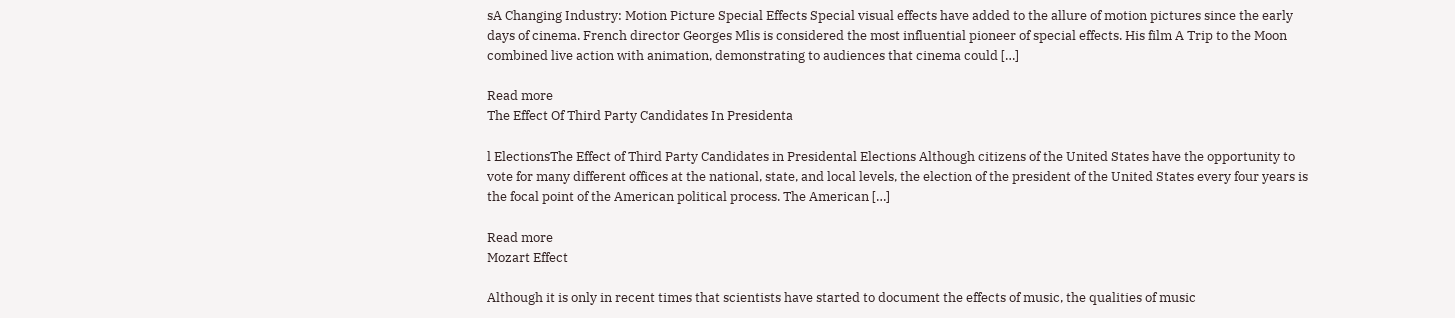sA Changing Industry: Motion Picture Special Effects Special visual effects have added to the allure of motion pictures since the early days of cinema. French director Georges Mlis is considered the most influential pioneer of special effects. His film A Trip to the Moon combined live action with animation, demonstrating to audiences that cinema could […]

Read more
The Effect Of Third Party Candidates In Presidenta

l ElectionsThe Effect of Third Party Candidates in Presidental Elections Although citizens of the United States have the opportunity to vote for many different offices at the national, state, and local levels, the election of the president of the United States every four years is the focal point of the American political process. The American […]

Read more
Mozart Effect

Although it is only in recent times that scientists have started to document the effects of music, the qualities of music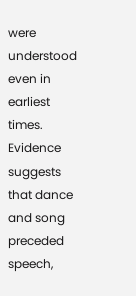were understood even in earliest times. Evidence suggests that dance and song preceded speech,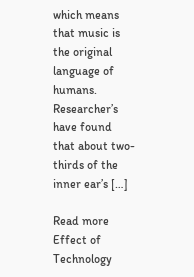which means that music is the original language of humans. Researcher’s have found that about two-thirds of the inner ear’s […]

Read more
Effect of Technology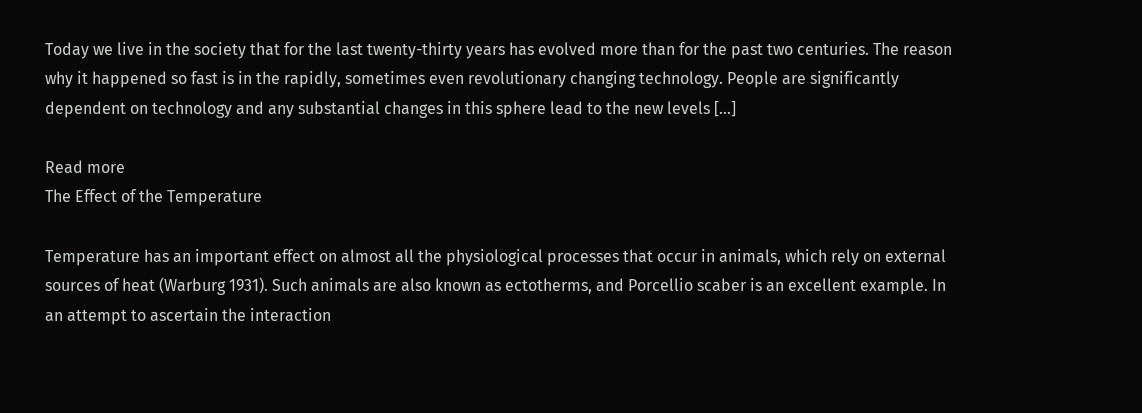Today we live in the society that for the last twenty-thirty years has evolved more than for the past two centuries. The reason why it happened so fast is in the rapidly, sometimes even revolutionary changing technology. People are significantly dependent on technology and any substantial changes in this sphere lead to the new levels […]

Read more
The Effect of the Temperature

Temperature has an important effect on almost all the physiological processes that occur in animals, which rely on external sources of heat (Warburg 1931). Such animals are also known as ectotherms, and Porcellio scaber is an excellent example. In an attempt to ascertain the interaction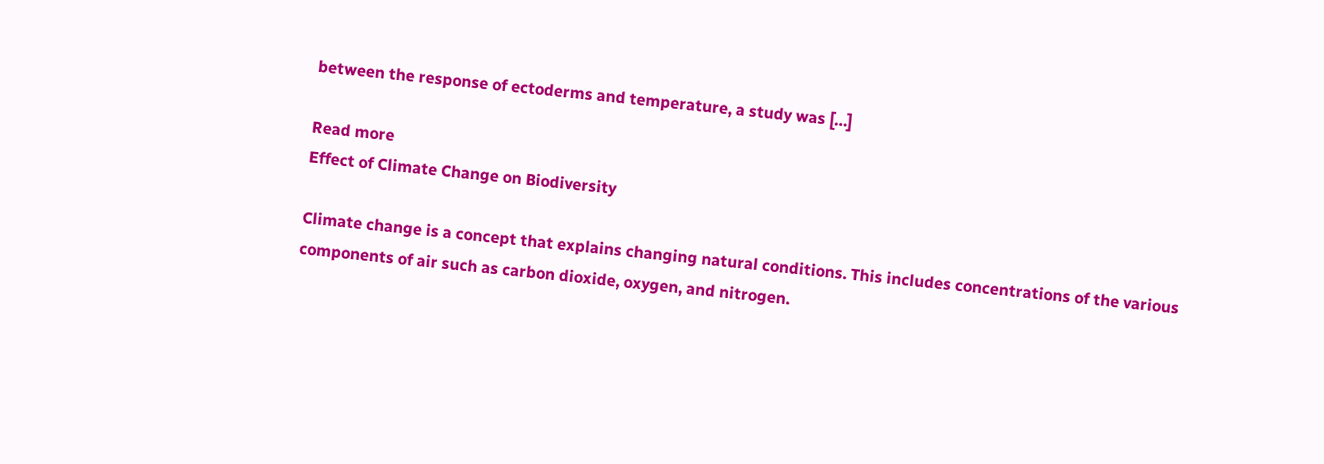between the response of ectoderms and temperature, a study was […]

Read more
Effect of Climate Change on Biodiversity

Climate change is a concept that explains changing natural conditions. This includes concentrations of the various components of air such as carbon dioxide, oxygen, and nitrogen.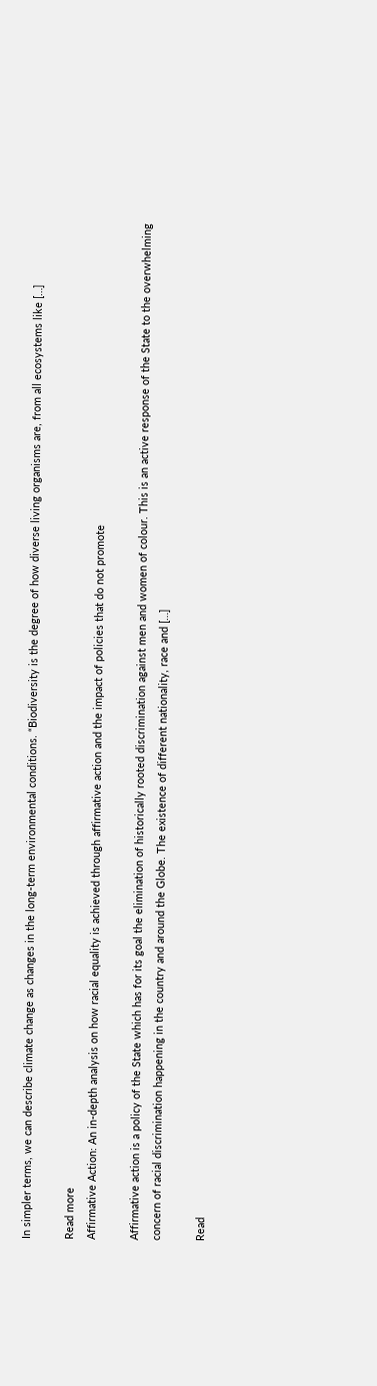In simpler terms, we can describe climate change as changes in the long-term environmental conditions. “Biodiversity is the degree of how diverse living organisms are, from all ecosystems like […]

Read more
Affirmative Action: An in-depth analysis on how racial equality is achieved through affirmative action and the impact of policies that do not promote

Affirmative action is a policy of the State which has for its goal the elimination of historically rooted discrimination against men and women of colour. This is an active response of the State to the overwhelming concern of racial discrimination happening in the country and around the Globe. The existence of different nationality, race and […]

Read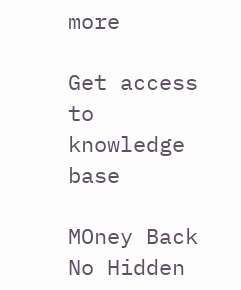more

Get access to
knowledge base

MOney Back
No Hidden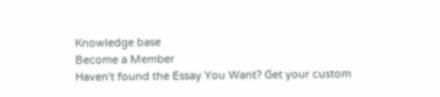Knowledge base
Become a Member
Haven't found the Essay You Want? Get your custom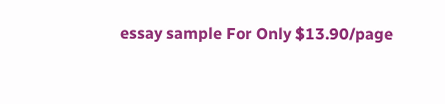essay sample For Only $13.90/page